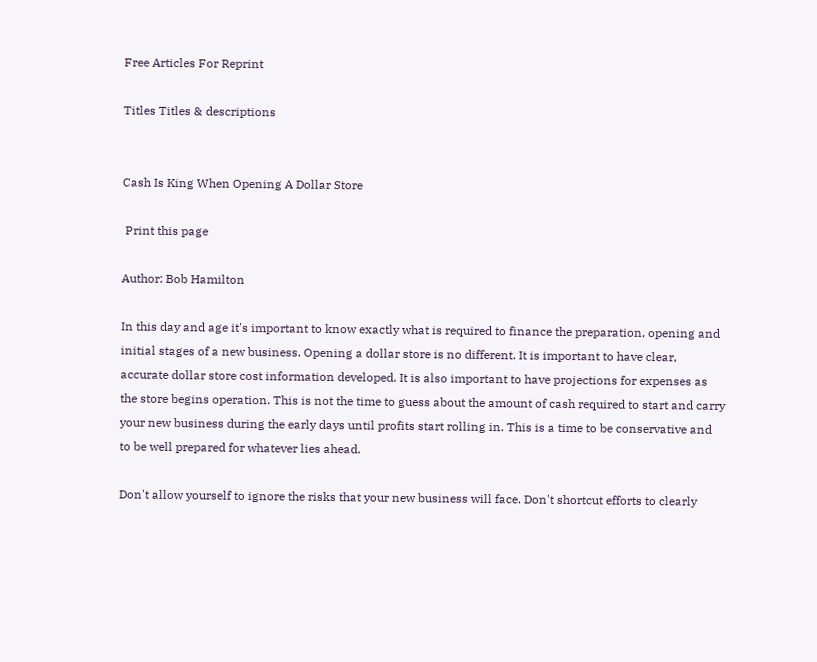Free Articles For Reprint

Titles Titles & descriptions


Cash Is King When Opening A Dollar Store

 Print this page

Author: Bob Hamilton

In this day and age it's important to know exactly what is required to finance the preparation, opening and initial stages of a new business. Opening a dollar store is no different. It is important to have clear, accurate dollar store cost information developed. It is also important to have projections for expenses as the store begins operation. This is not the time to guess about the amount of cash required to start and carry your new business during the early days until profits start rolling in. This is a time to be conservative and to be well prepared for whatever lies ahead.

Don't allow yourself to ignore the risks that your new business will face. Don't shortcut efforts to clearly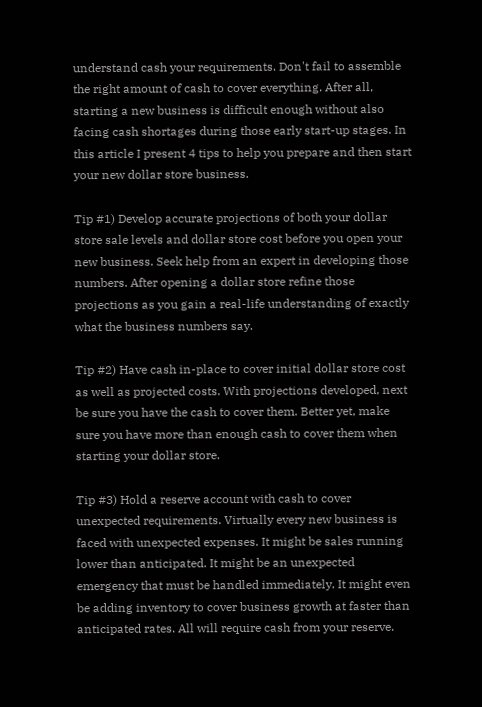understand cash your requirements. Don't fail to assemble the right amount of cash to cover everything. After all, starting a new business is difficult enough without also facing cash shortages during those early start-up stages. In this article I present 4 tips to help you prepare and then start your new dollar store business.

Tip #1) Develop accurate projections of both your dollar store sale levels and dollar store cost before you open your new business. Seek help from an expert in developing those numbers. After opening a dollar store refine those projections as you gain a real-life understanding of exactly what the business numbers say.

Tip #2) Have cash in-place to cover initial dollar store cost as well as projected costs. With projections developed, next be sure you have the cash to cover them. Better yet, make sure you have more than enough cash to cover them when starting your dollar store.

Tip #3) Hold a reserve account with cash to cover unexpected requirements. Virtually every new business is faced with unexpected expenses. It might be sales running lower than anticipated. It might be an unexpected emergency that must be handled immediately. It might even be adding inventory to cover business growth at faster than anticipated rates. All will require cash from your reserve.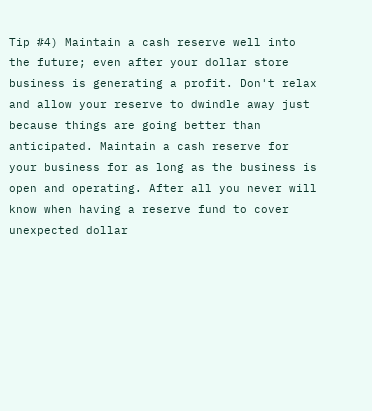Tip #4) Maintain a cash reserve well into the future; even after your dollar store business is generating a profit. Don't relax and allow your reserve to dwindle away just because things are going better than anticipated. Maintain a cash reserve for your business for as long as the business is open and operating. After all you never will know when having a reserve fund to cover unexpected dollar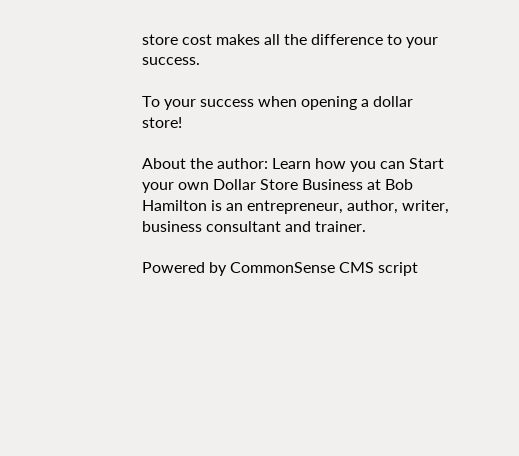store cost makes all the difference to your success.

To your success when opening a dollar store!

About the author: Learn how you can Start your own Dollar Store Business at Bob Hamilton is an entrepreneur, author, writer, business consultant and trainer.

Powered by CommonSense CMS script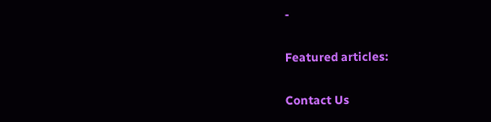-

Featured articles:

Contact Us